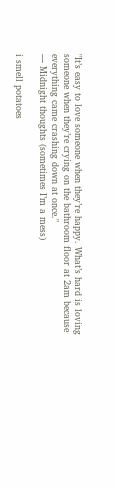"It’s easy to love someone when they’re happy. What’s hard is loving someone when they’re crying on the bathroom floor at 2am because everything came crashing down at once."
— Midnight thoughts (sometimes I’m a mess)

i smell potatoes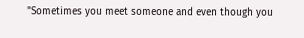"Sometimes you meet someone and even though you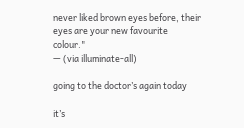never liked brown eyes before, their eyes are your new favourite colour."
— (via illuminate-all)

going to the doctor’s again today

it’s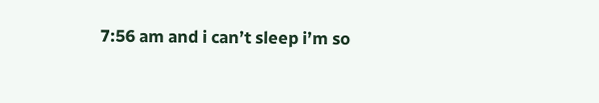7:56 am and i can’t sleep i’m so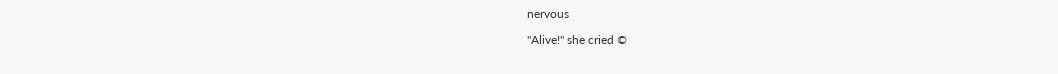nervous

"Alive!" she cried ©